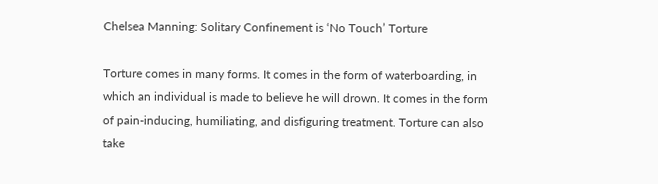Chelsea Manning: Solitary Confinement is ‘No Touch’ Torture

Torture comes in many forms. It comes in the form of waterboarding, in which an individual is made to believe he will drown. It comes in the form of pain-inducing, humiliating, and disfiguring treatment. Torture can also take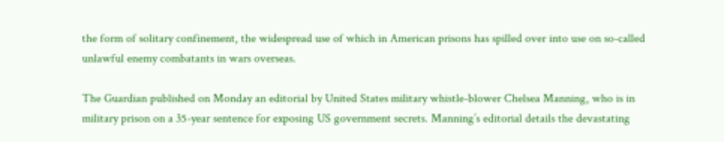the form of solitary confinement, the widespread use of which in American prisons has spilled over into use on so-called unlawful enemy combatants in wars overseas.

The Guardian published on Monday an editorial by United States military whistle-blower Chelsea Manning, who is in military prison on a 35-year sentence for exposing US government secrets. Manning’s editorial details the devastating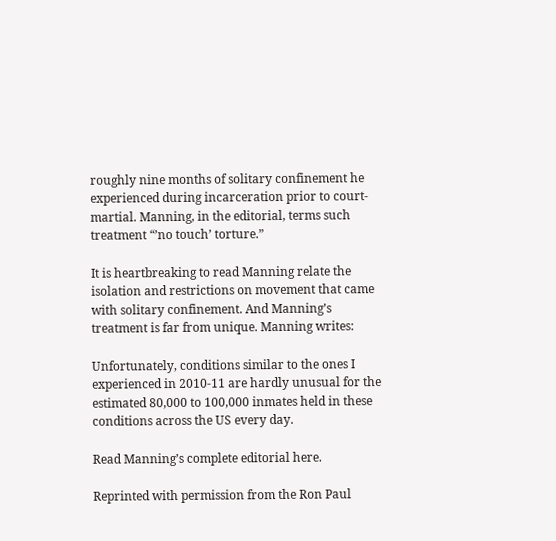roughly nine months of solitary confinement he experienced during incarceration prior to court-martial. Manning, in the editorial, terms such treatment “’no touch’ torture.”

It is heartbreaking to read Manning relate the isolation and restrictions on movement that came with solitary confinement. And Manning’s treatment is far from unique. Manning writes:

Unfortunately, conditions similar to the ones I experienced in 2010-11 are hardly unusual for the estimated 80,000 to 100,000 inmates held in these conditions across the US every day.

Read Manning’s complete editorial here.

Reprinted with permission from the Ron Paul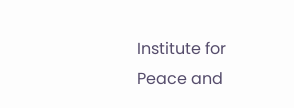Institute for Peace and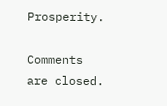Prosperity.

Comments are closed.